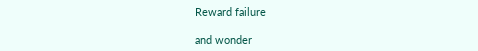Reward failure

and wonder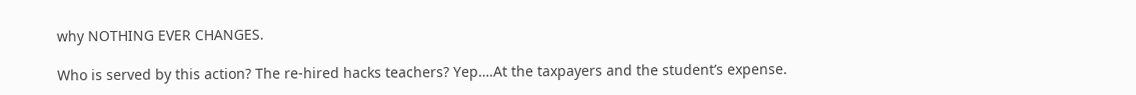why NOTHING EVER CHANGES.

Who is served by this action? The re-hired hacks teachers? Yep….At the taxpayers and the student’s expense.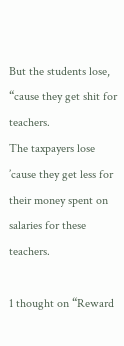But the students lose, “cause they get shit for teachers.
The taxpayers lose ’cause they get less for their money spent on salaries for these teachers.

1 thought on “Reward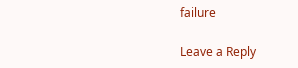failure

Leave a Reply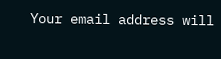Your email address will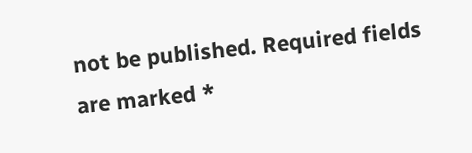not be published. Required fields are marked *